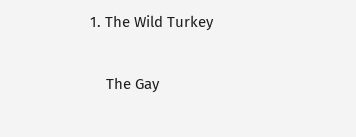1. The Wild Turkey

    The Gay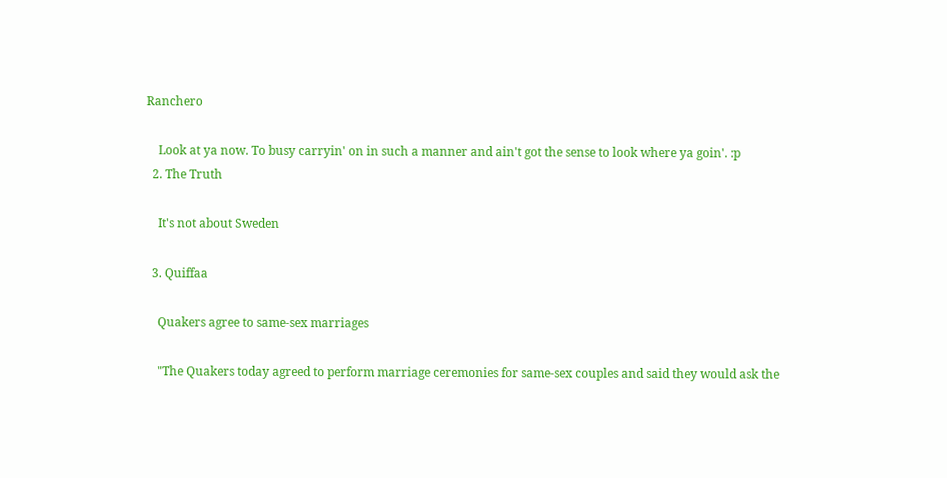Ranchero

    Look at ya now. To busy carryin' on in such a manner and ain't got the sense to look where ya goin'. :p
  2. The Truth

    It's not about Sweden

  3. Quiffaa

    Quakers agree to same-sex marriages

    "The Quakers today agreed to perform marriage ceremonies for same-sex couples and said they would ask the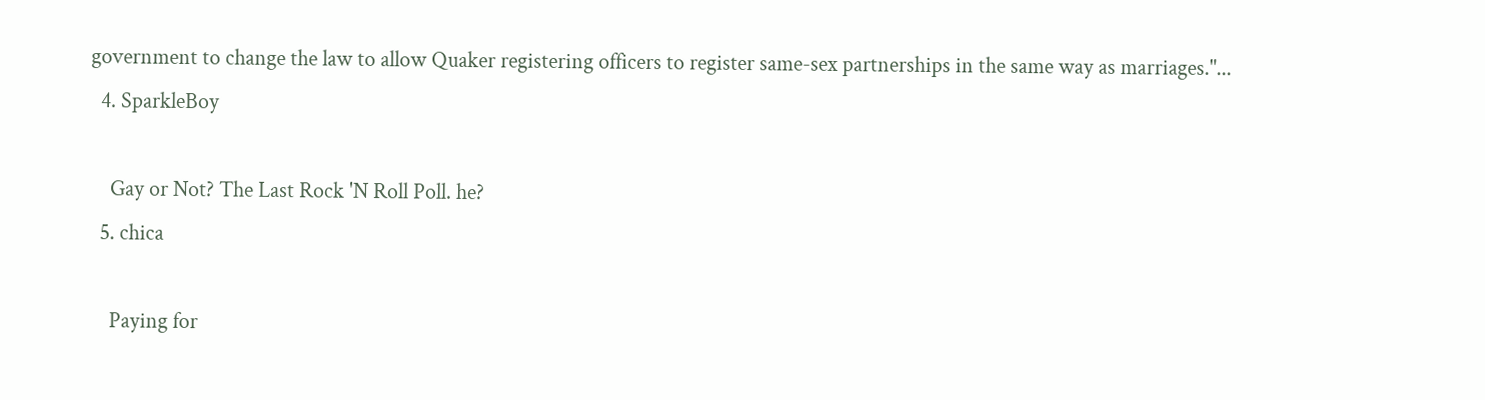government to change the law to allow Quaker registering officers to register same-sex partnerships in the same way as marriages."...
  4. SparkleBoy

    Gay or Not? The Last Rock 'N Roll Poll. he?
  5. chica

    Paying for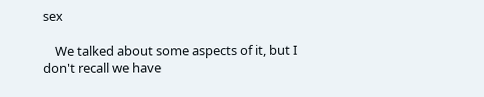sex

    We talked about some aspects of it, but I don't recall we have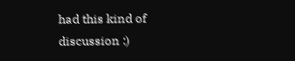had this kind of discussion :)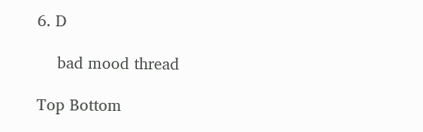6. D

    bad mood thread

Top Bottom